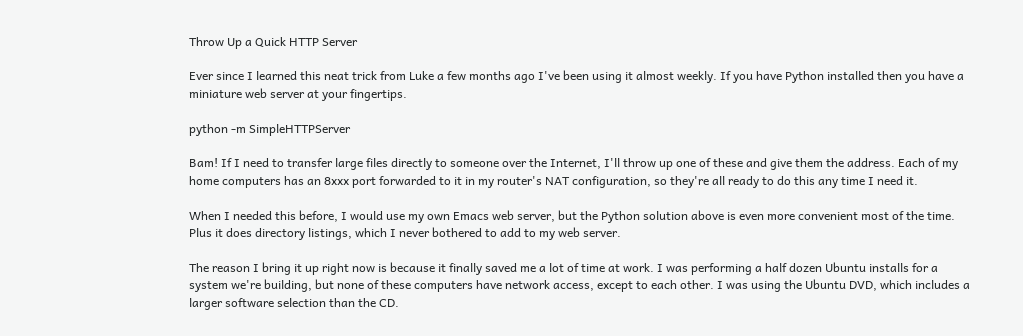Throw Up a Quick HTTP Server

Ever since I learned this neat trick from Luke a few months ago I've been using it almost weekly. If you have Python installed then you have a miniature web server at your fingertips.

python -m SimpleHTTPServer

Bam! If I need to transfer large files directly to someone over the Internet, I'll throw up one of these and give them the address. Each of my home computers has an 8xxx port forwarded to it in my router's NAT configuration, so they're all ready to do this any time I need it.

When I needed this before, I would use my own Emacs web server, but the Python solution above is even more convenient most of the time. Plus it does directory listings, which I never bothered to add to my web server.

The reason I bring it up right now is because it finally saved me a lot of time at work. I was performing a half dozen Ubuntu installs for a system we're building, but none of these computers have network access, except to each other. I was using the Ubuntu DVD, which includes a larger software selection than the CD.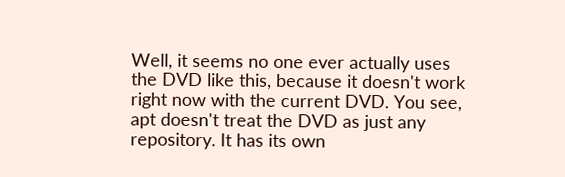Well, it seems no one ever actually uses the DVD like this, because it doesn't work right now with the current DVD. You see, apt doesn't treat the DVD as just any repository. It has its own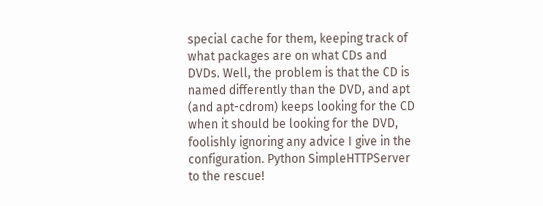special cache for them, keeping track of what packages are on what CDs and DVDs. Well, the problem is that the CD is named differently than the DVD, and apt (and apt-cdrom) keeps looking for the CD when it should be looking for the DVD, foolishly ignoring any advice I give in the configuration. Python SimpleHTTPServer to the rescue!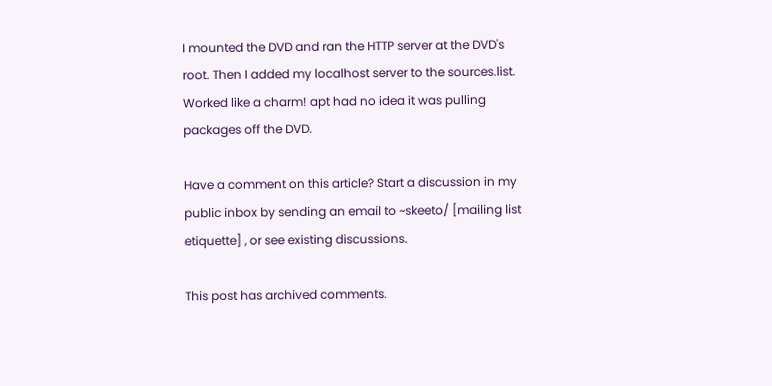I mounted the DVD and ran the HTTP server at the DVD's root. Then I added my localhost server to the sources.list. Worked like a charm! apt had no idea it was pulling packages off the DVD.

Have a comment on this article? Start a discussion in my public inbox by sending an email to ~skeeto/ [mailing list etiquette] , or see existing discussions.

This post has archived comments.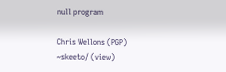null program

Chris Wellons (PGP)
~skeeto/ (view)